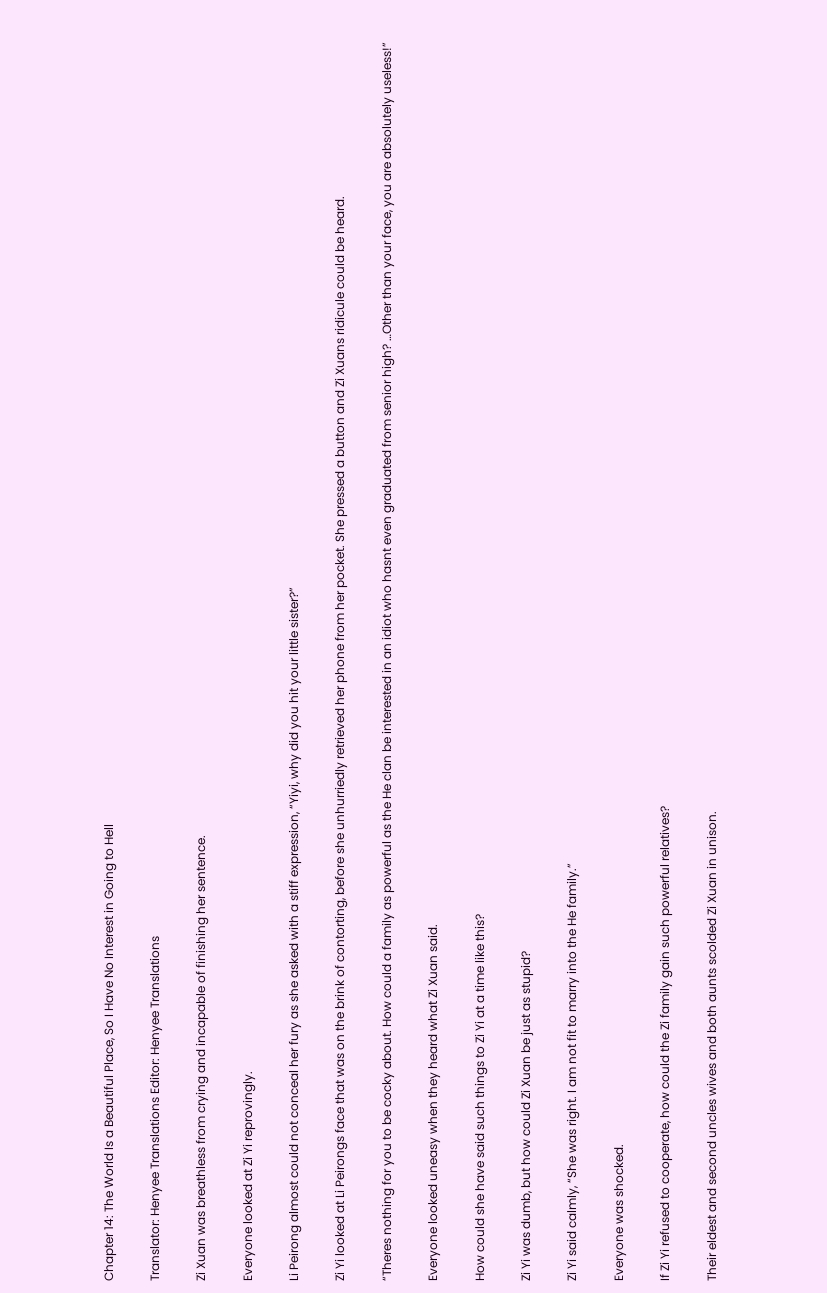Chapter 14: The World Is a Beautiful Place, So I Have No Interest in Going to Hell

Translator: Henyee Translations Editor: Henyee Translations

Zi Xuan was breathless from crying and incapable of finishing her sentence.

Everyone looked at Zi Yi reprovingly.

Li Peirong almost could not conceal her fury as she asked with a stiff expression, “Yiyi, why did you hit your little sister?”

Zi Yi looked at Li Peirongs face that was on the brink of contorting, before she unhurriedly retrieved her phone from her pocket. She pressed a button and Zi Xuans ridicule could be heard.

“Theres nothing for you to be cocky about. How could a family as powerful as the He clan be interested in an idiot who hasnt even graduated from senior high? …Other than your face, you are absolutely useless!”

Everyone looked uneasy when they heard what Zi Xuan said.

How could she have said such things to Zi Yi at a time like this?

Zi Yi was dumb, but how could Zi Xuan be just as stupid?

Zi Yi said calmly, “She was right. I am not fit to marry into the He family.”

Everyone was shocked.

If Zi Yi refused to cooperate, how could the Zi family gain such powerful relatives?

Their eldest and second uncles wives and both aunts scolded Zi Xuan in unison.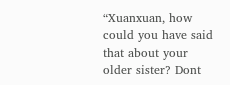“Xuanxuan, how could you have said that about your older sister? Dont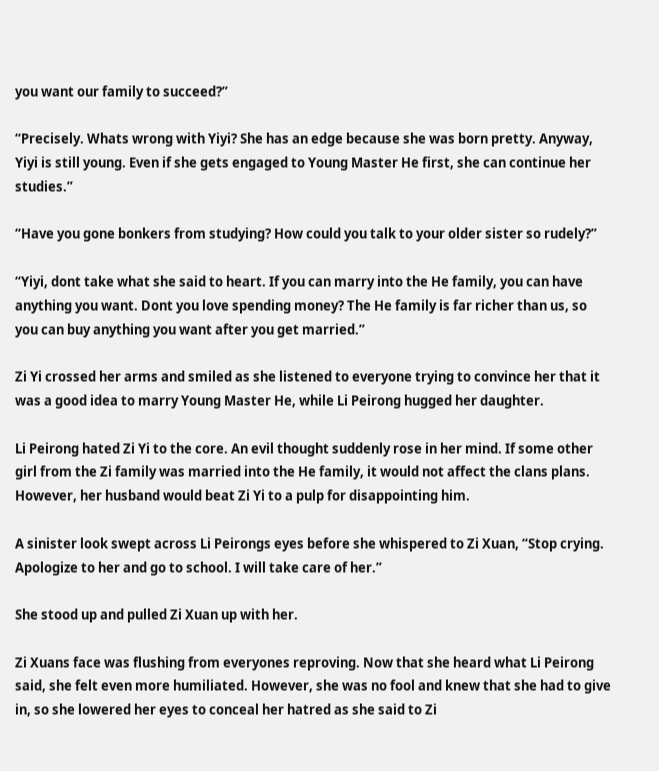you want our family to succeed?”

“Precisely. Whats wrong with Yiyi? She has an edge because she was born pretty. Anyway, Yiyi is still young. Even if she gets engaged to Young Master He first, she can continue her studies.”

“Have you gone bonkers from studying? How could you talk to your older sister so rudely?”

“Yiyi, dont take what she said to heart. If you can marry into the He family, you can have anything you want. Dont you love spending money? The He family is far richer than us, so you can buy anything you want after you get married.”

Zi Yi crossed her arms and smiled as she listened to everyone trying to convince her that it was a good idea to marry Young Master He, while Li Peirong hugged her daughter.

Li Peirong hated Zi Yi to the core. An evil thought suddenly rose in her mind. If some other girl from the Zi family was married into the He family, it would not affect the clans plans. However, her husband would beat Zi Yi to a pulp for disappointing him.

A sinister look swept across Li Peirongs eyes before she whispered to Zi Xuan, “Stop crying. Apologize to her and go to school. I will take care of her.”

She stood up and pulled Zi Xuan up with her.

Zi Xuans face was flushing from everyones reproving. Now that she heard what Li Peirong said, she felt even more humiliated. However, she was no fool and knew that she had to give in, so she lowered her eyes to conceal her hatred as she said to Zi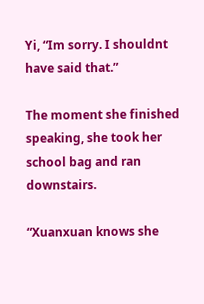Yi, “Im sorry. I shouldnt have said that.”

The moment she finished speaking, she took her school bag and ran downstairs.

“Xuanxuan knows she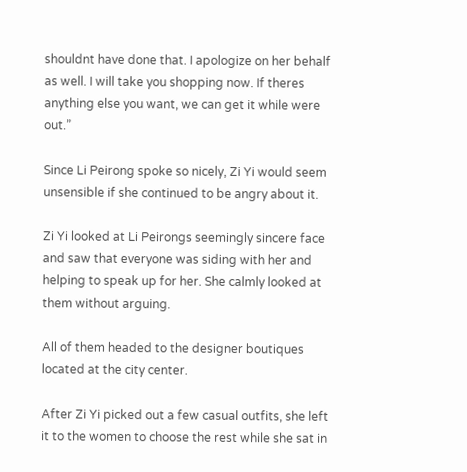shouldnt have done that. I apologize on her behalf as well. I will take you shopping now. If theres anything else you want, we can get it while were out.”

Since Li Peirong spoke so nicely, Zi Yi would seem unsensible if she continued to be angry about it.

Zi Yi looked at Li Peirongs seemingly sincere face and saw that everyone was siding with her and helping to speak up for her. She calmly looked at them without arguing.

All of them headed to the designer boutiques located at the city center.

After Zi Yi picked out a few casual outfits, she left it to the women to choose the rest while she sat in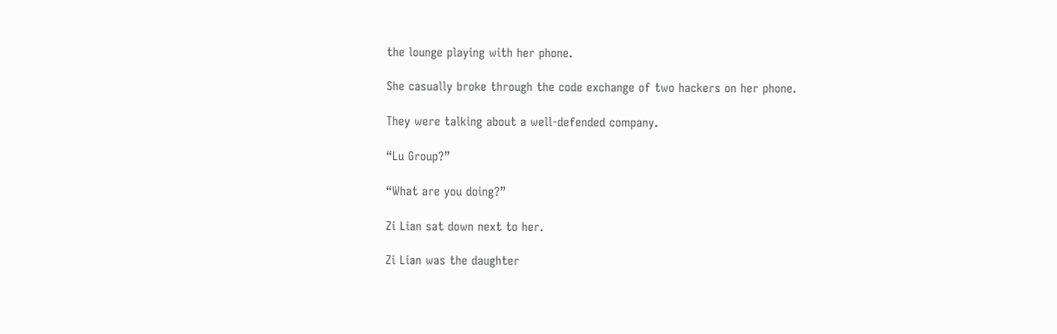the lounge playing with her phone.

She casually broke through the code exchange of two hackers on her phone.

They were talking about a well-defended company.

“Lu Group?”

“What are you doing?”

Zi Lian sat down next to her.

Zi Lian was the daughter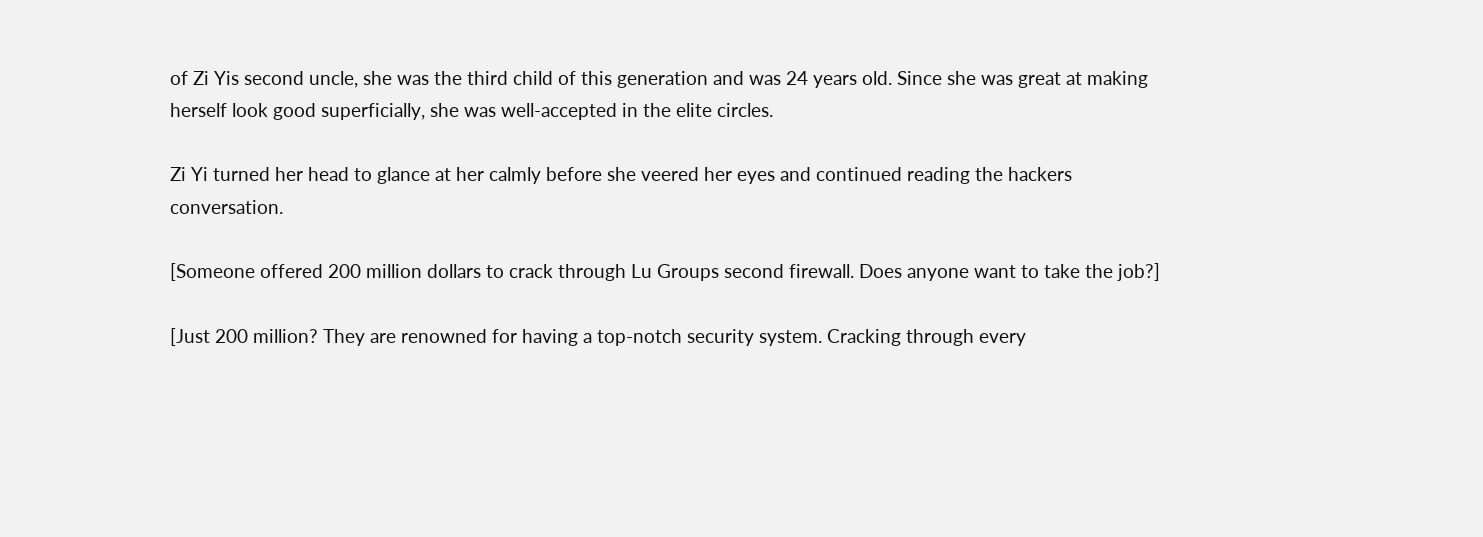of Zi Yis second uncle, she was the third child of this generation and was 24 years old. Since she was great at making herself look good superficially, she was well-accepted in the elite circles.

Zi Yi turned her head to glance at her calmly before she veered her eyes and continued reading the hackers conversation.

[Someone offered 200 million dollars to crack through Lu Groups second firewall. Does anyone want to take the job?]

[Just 200 million? They are renowned for having a top-notch security system. Cracking through every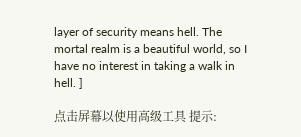layer of security means hell. The mortal realm is a beautiful world, so I have no interest in taking a walk in hell. ]

点击屏幕以使用高级工具 提示: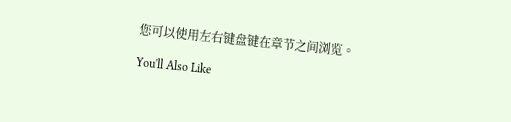您可以使用左右键盘键在章节之间浏览。

You'll Also Like